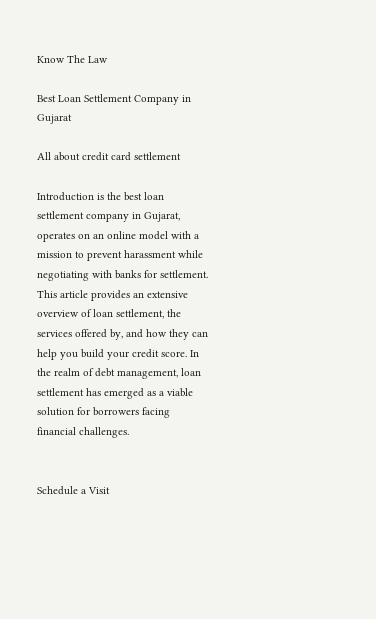Know The Law

Best Loan Settlement Company in Gujarat

All about credit card settlement

Introduction is the best loan settlement company in Gujarat, operates on an online model with a mission to prevent harassment while negotiating with banks for settlement. This article provides an extensive overview of loan settlement, the services offered by, and how they can help you build your credit score. In the realm of debt management, loan settlement has emerged as a viable solution for borrowers facing financial challenges.


Schedule a Visit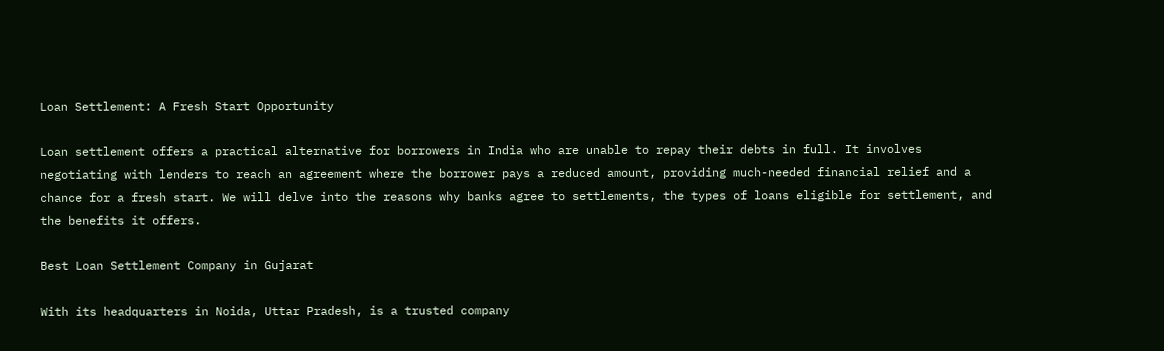Loan Settlement: A Fresh Start Opportunity

Loan settlement offers a practical alternative for borrowers in India who are unable to repay their debts in full. It involves negotiating with lenders to reach an agreement where the borrower pays a reduced amount, providing much-needed financial relief and a chance for a fresh start. We will delve into the reasons why banks agree to settlements, the types of loans eligible for settlement, and the benefits it offers.

Best Loan Settlement Company in Gujarat

With its headquarters in Noida, Uttar Pradesh, is a trusted company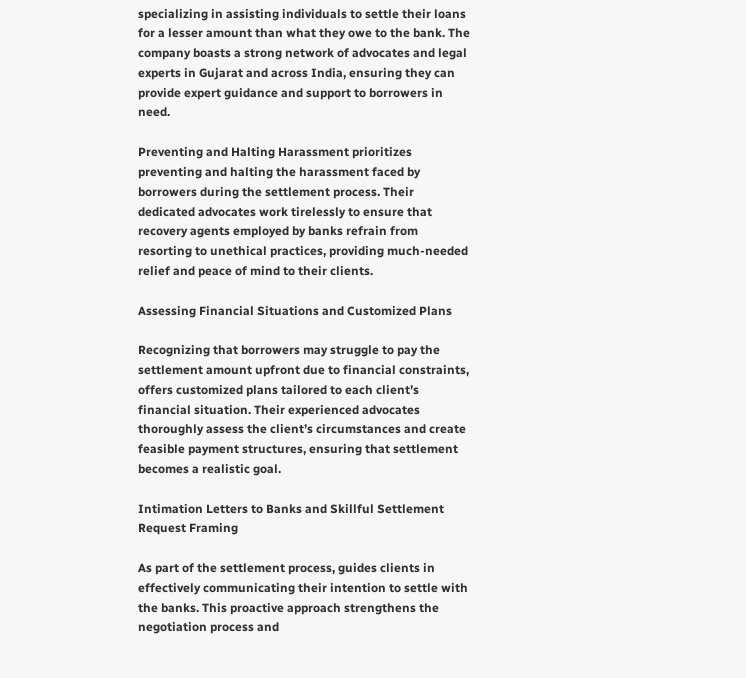specializing in assisting individuals to settle their loans for a lesser amount than what they owe to the bank. The company boasts a strong network of advocates and legal experts in Gujarat and across India, ensuring they can provide expert guidance and support to borrowers in need.

Preventing and Halting Harassment prioritizes preventing and halting the harassment faced by borrowers during the settlement process. Their dedicated advocates work tirelessly to ensure that recovery agents employed by banks refrain from resorting to unethical practices, providing much-needed relief and peace of mind to their clients.

Assessing Financial Situations and Customized Plans

Recognizing that borrowers may struggle to pay the settlement amount upfront due to financial constraints, offers customized plans tailored to each client’s financial situation. Their experienced advocates thoroughly assess the client’s circumstances and create feasible payment structures, ensuring that settlement becomes a realistic goal.

Intimation Letters to Banks and Skillful Settlement Request Framing

As part of the settlement process, guides clients in effectively communicating their intention to settle with the banks. This proactive approach strengthens the negotiation process and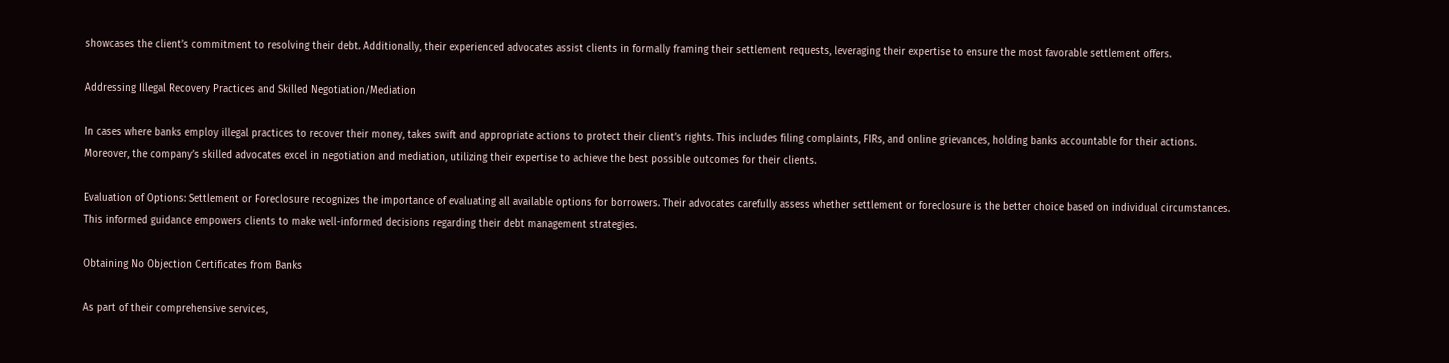showcases the client’s commitment to resolving their debt. Additionally, their experienced advocates assist clients in formally framing their settlement requests, leveraging their expertise to ensure the most favorable settlement offers.

Addressing Illegal Recovery Practices and Skilled Negotiation/Mediation

In cases where banks employ illegal practices to recover their money, takes swift and appropriate actions to protect their client’s rights. This includes filing complaints, FIRs, and online grievances, holding banks accountable for their actions. Moreover, the company’s skilled advocates excel in negotiation and mediation, utilizing their expertise to achieve the best possible outcomes for their clients.

Evaluation of Options: Settlement or Foreclosure recognizes the importance of evaluating all available options for borrowers. Their advocates carefully assess whether settlement or foreclosure is the better choice based on individual circumstances. This informed guidance empowers clients to make well-informed decisions regarding their debt management strategies.

Obtaining No Objection Certificates from Banks

As part of their comprehensive services,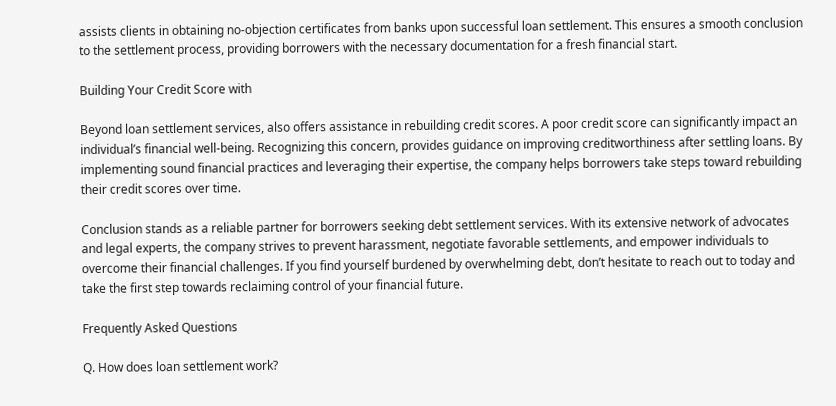assists clients in obtaining no-objection certificates from banks upon successful loan settlement. This ensures a smooth conclusion to the settlement process, providing borrowers with the necessary documentation for a fresh financial start.

Building Your Credit Score with

Beyond loan settlement services, also offers assistance in rebuilding credit scores. A poor credit score can significantly impact an individual’s financial well-being. Recognizing this concern, provides guidance on improving creditworthiness after settling loans. By implementing sound financial practices and leveraging their expertise, the company helps borrowers take steps toward rebuilding their credit scores over time.

Conclusion stands as a reliable partner for borrowers seeking debt settlement services. With its extensive network of advocates and legal experts, the company strives to prevent harassment, negotiate favorable settlements, and empower individuals to overcome their financial challenges. If you find yourself burdened by overwhelming debt, don’t hesitate to reach out to today and take the first step towards reclaiming control of your financial future.

Frequently Asked Questions

Q. How does loan settlement work?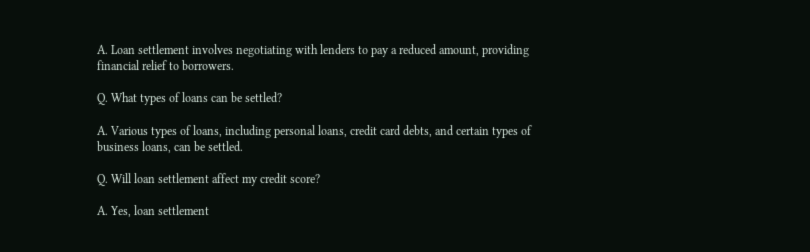A. Loan settlement involves negotiating with lenders to pay a reduced amount, providing financial relief to borrowers.

Q. What types of loans can be settled?

A. Various types of loans, including personal loans, credit card debts, and certain types of business loans, can be settled.

Q. Will loan settlement affect my credit score?

A. Yes, loan settlement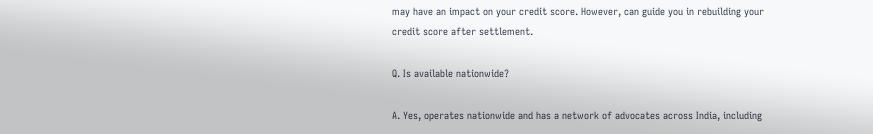may have an impact on your credit score. However, can guide you in rebuilding your credit score after settlement.

Q. Is available nationwide?

A. Yes, operates nationwide and has a network of advocates across India, including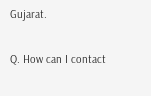Gujarat.

Q. How can I contact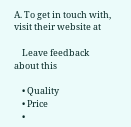A. To get in touch with, visit their website at

    Leave feedback about this

    • Quality
    • Price
    •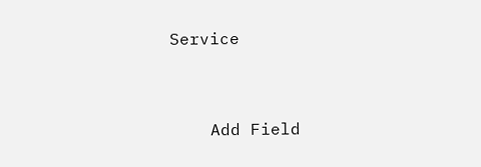Service


    Add Field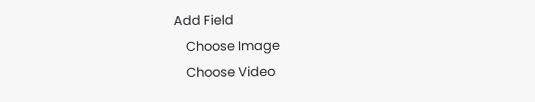Add Field
    Choose Image
    Choose Video